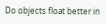Do objects float better in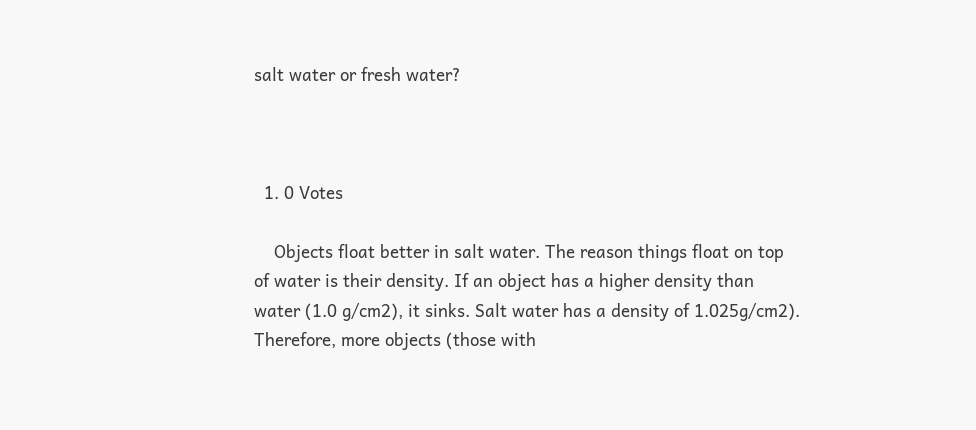salt water or fresh water?



  1. 0 Votes

    Objects float better in salt water. The reason things float on top of water is their density. If an object has a higher density than water (1.0 g/cm2), it sinks. Salt water has a density of 1.025g/cm2). Therefore, more objects (those with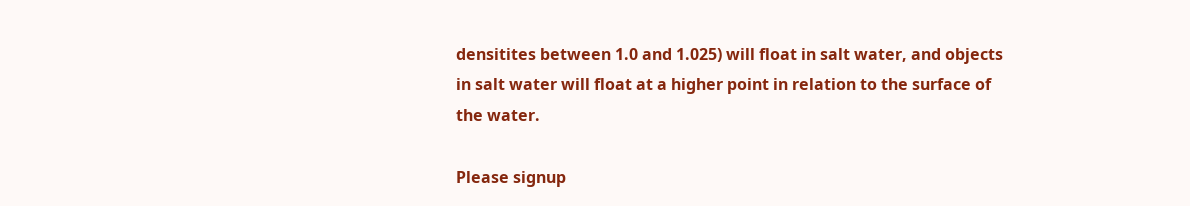densitites between 1.0 and 1.025) will float in salt water, and objects in salt water will float at a higher point in relation to the surface of the water.

Please signup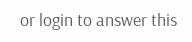or login to answer this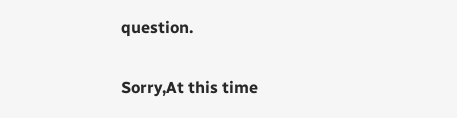question.

Sorry,At this time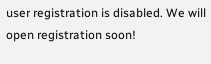user registration is disabled. We will open registration soon!